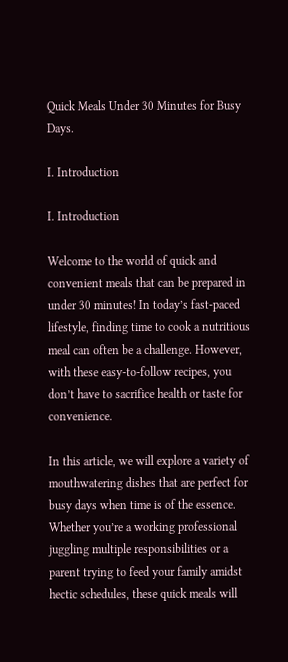Quick Meals Under 30 Minutes for Busy Days.

I. Introduction

I. Introduction

Welcome to the world of quick and convenient meals that can be prepared in under 30 minutes! In today’s fast-paced lifestyle, finding time to cook a nutritious meal can often be a challenge. However, with these easy-to-follow recipes, you don’t have to sacrifice health or taste for convenience.

In this article, we will explore a variety of mouthwatering dishes that are perfect for busy days when time is of the essence. Whether you’re a working professional juggling multiple responsibilities or a parent trying to feed your family amidst hectic schedules, these quick meals will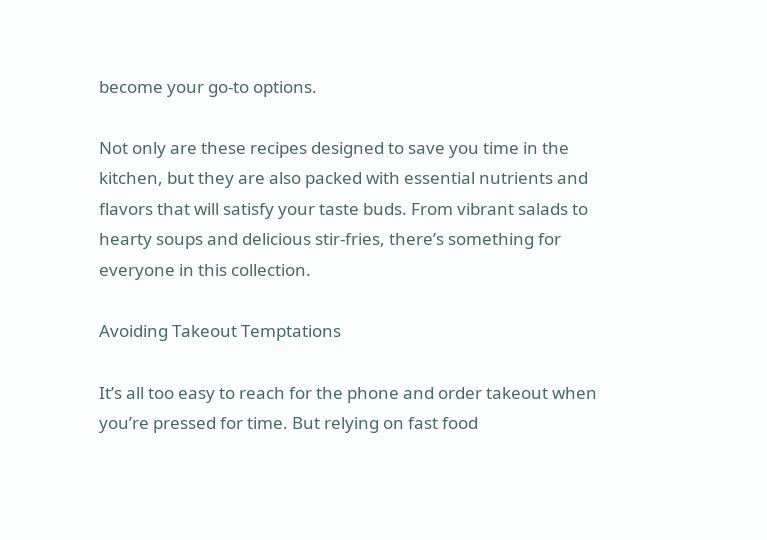become your go-to options.

Not only are these recipes designed to save you time in the kitchen, but they are also packed with essential nutrients and flavors that will satisfy your taste buds. From vibrant salads to hearty soups and delicious stir-fries, there’s something for everyone in this collection.

Avoiding Takeout Temptations

It’s all too easy to reach for the phone and order takeout when you’re pressed for time. But relying on fast food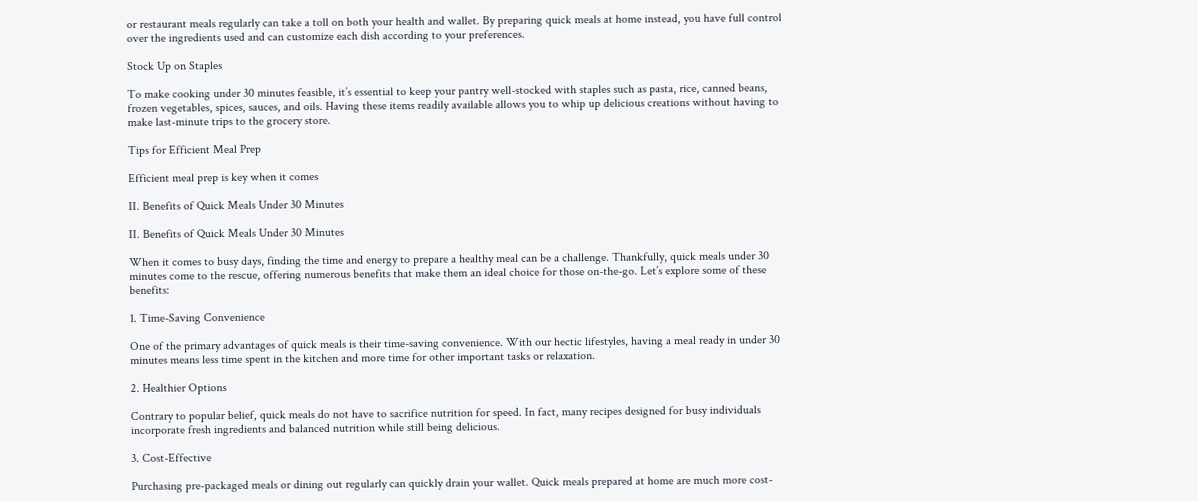or restaurant meals regularly can take a toll on both your health and wallet. By preparing quick meals at home instead, you have full control over the ingredients used and can customize each dish according to your preferences.

Stock Up on Staples

To make cooking under 30 minutes feasible, it’s essential to keep your pantry well-stocked with staples such as pasta, rice, canned beans, frozen vegetables, spices, sauces, and oils. Having these items readily available allows you to whip up delicious creations without having to make last-minute trips to the grocery store.

Tips for Efficient Meal Prep

Efficient meal prep is key when it comes

II. Benefits of Quick Meals Under 30 Minutes

II. Benefits of Quick Meals Under 30 Minutes

When it comes to busy days, finding the time and energy to prepare a healthy meal can be a challenge. Thankfully, quick meals under 30 minutes come to the rescue, offering numerous benefits that make them an ideal choice for those on-the-go. Let’s explore some of these benefits:

1. Time-Saving Convenience

One of the primary advantages of quick meals is their time-saving convenience. With our hectic lifestyles, having a meal ready in under 30 minutes means less time spent in the kitchen and more time for other important tasks or relaxation.

2. Healthier Options

Contrary to popular belief, quick meals do not have to sacrifice nutrition for speed. In fact, many recipes designed for busy individuals incorporate fresh ingredients and balanced nutrition while still being delicious.

3. Cost-Effective

Purchasing pre-packaged meals or dining out regularly can quickly drain your wallet. Quick meals prepared at home are much more cost-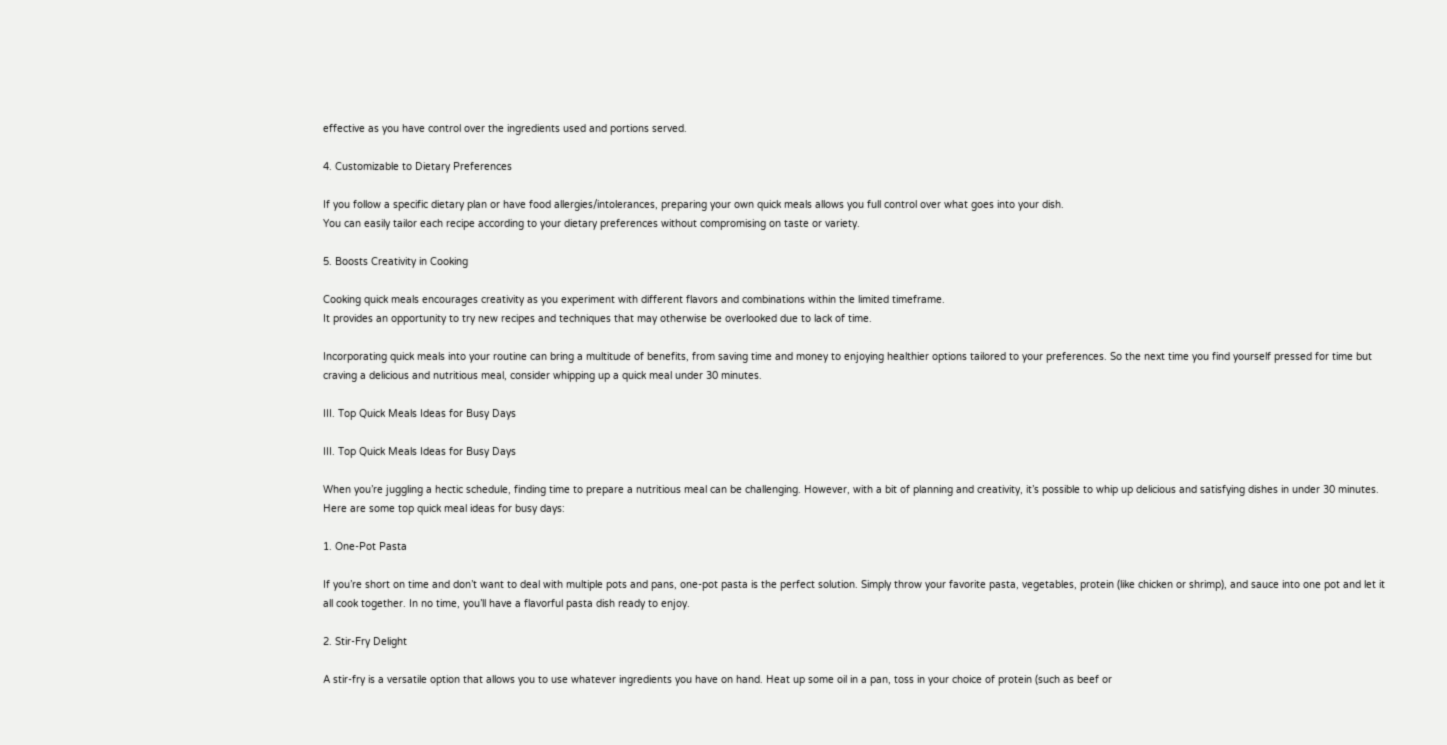effective as you have control over the ingredients used and portions served.

4. Customizable to Dietary Preferences

If you follow a specific dietary plan or have food allergies/intolerances, preparing your own quick meals allows you full control over what goes into your dish.
You can easily tailor each recipe according to your dietary preferences without compromising on taste or variety.

5. Boosts Creativity in Cooking

Cooking quick meals encourages creativity as you experiment with different flavors and combinations within the limited timeframe.
It provides an opportunity to try new recipes and techniques that may otherwise be overlooked due to lack of time.

Incorporating quick meals into your routine can bring a multitude of benefits, from saving time and money to enjoying healthier options tailored to your preferences. So the next time you find yourself pressed for time but craving a delicious and nutritious meal, consider whipping up a quick meal under 30 minutes.

III. Top Quick Meals Ideas for Busy Days

III. Top Quick Meals Ideas for Busy Days

When you’re juggling a hectic schedule, finding time to prepare a nutritious meal can be challenging. However, with a bit of planning and creativity, it’s possible to whip up delicious and satisfying dishes in under 30 minutes. Here are some top quick meal ideas for busy days:

1. One-Pot Pasta

If you’re short on time and don’t want to deal with multiple pots and pans, one-pot pasta is the perfect solution. Simply throw your favorite pasta, vegetables, protein (like chicken or shrimp), and sauce into one pot and let it all cook together. In no time, you’ll have a flavorful pasta dish ready to enjoy.

2. Stir-Fry Delight

A stir-fry is a versatile option that allows you to use whatever ingredients you have on hand. Heat up some oil in a pan, toss in your choice of protein (such as beef or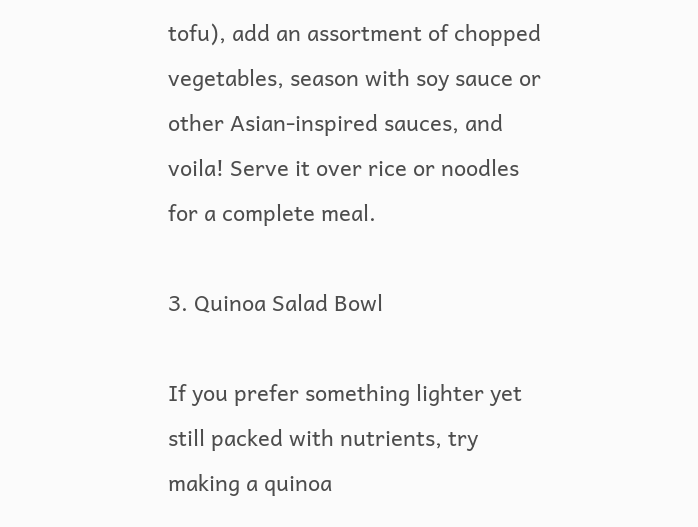tofu), add an assortment of chopped vegetables, season with soy sauce or other Asian-inspired sauces, and voila! Serve it over rice or noodles for a complete meal.

3. Quinoa Salad Bowl

If you prefer something lighter yet still packed with nutrients, try making a quinoa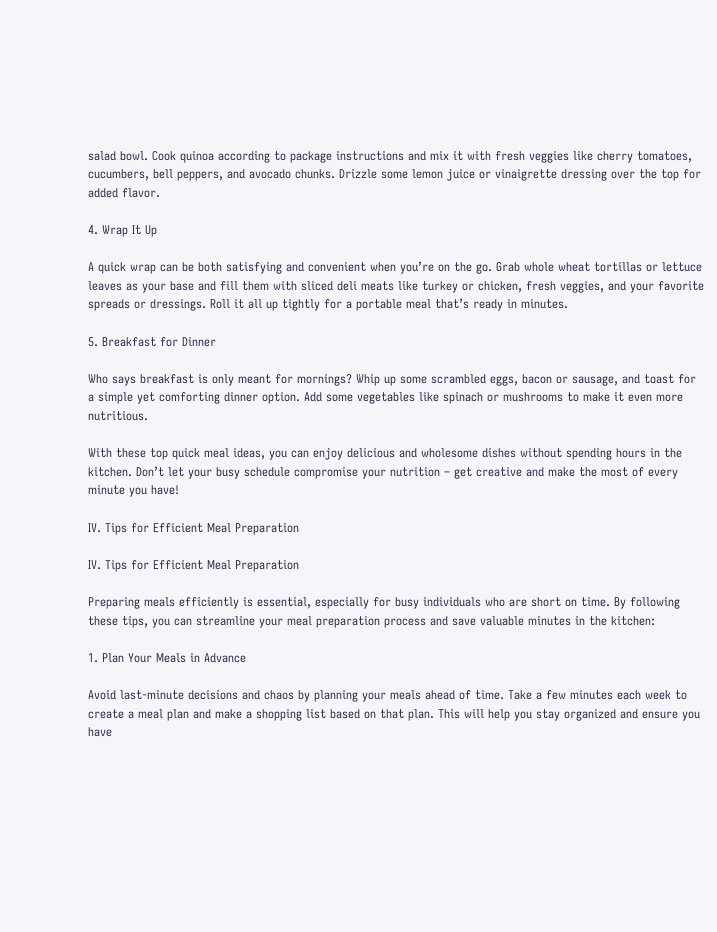salad bowl. Cook quinoa according to package instructions and mix it with fresh veggies like cherry tomatoes, cucumbers, bell peppers, and avocado chunks. Drizzle some lemon juice or vinaigrette dressing over the top for added flavor.

4. Wrap It Up

A quick wrap can be both satisfying and convenient when you’re on the go. Grab whole wheat tortillas or lettuce leaves as your base and fill them with sliced deli meats like turkey or chicken, fresh veggies, and your favorite spreads or dressings. Roll it all up tightly for a portable meal that’s ready in minutes.

5. Breakfast for Dinner

Who says breakfast is only meant for mornings? Whip up some scrambled eggs, bacon or sausage, and toast for a simple yet comforting dinner option. Add some vegetables like spinach or mushrooms to make it even more nutritious.

With these top quick meal ideas, you can enjoy delicious and wholesome dishes without spending hours in the kitchen. Don’t let your busy schedule compromise your nutrition – get creative and make the most of every minute you have!

IV. Tips for Efficient Meal Preparation

IV. Tips for Efficient Meal Preparation

Preparing meals efficiently is essential, especially for busy individuals who are short on time. By following these tips, you can streamline your meal preparation process and save valuable minutes in the kitchen:

1. Plan Your Meals in Advance

Avoid last-minute decisions and chaos by planning your meals ahead of time. Take a few minutes each week to create a meal plan and make a shopping list based on that plan. This will help you stay organized and ensure you have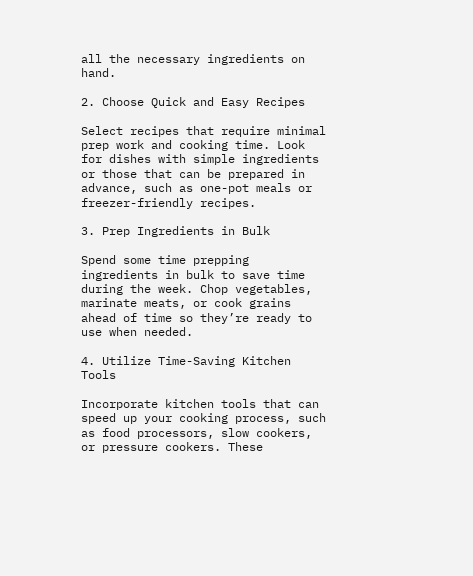all the necessary ingredients on hand.

2. Choose Quick and Easy Recipes

Select recipes that require minimal prep work and cooking time. Look for dishes with simple ingredients or those that can be prepared in advance, such as one-pot meals or freezer-friendly recipes.

3. Prep Ingredients in Bulk

Spend some time prepping ingredients in bulk to save time during the week. Chop vegetables, marinate meats, or cook grains ahead of time so they’re ready to use when needed.

4. Utilize Time-Saving Kitchen Tools

Incorporate kitchen tools that can speed up your cooking process, such as food processors, slow cookers, or pressure cookers. These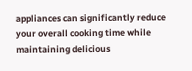appliances can significantly reduce your overall cooking time while maintaining delicious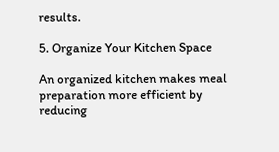results.

5. Organize Your Kitchen Space

An organized kitchen makes meal preparation more efficient by reducing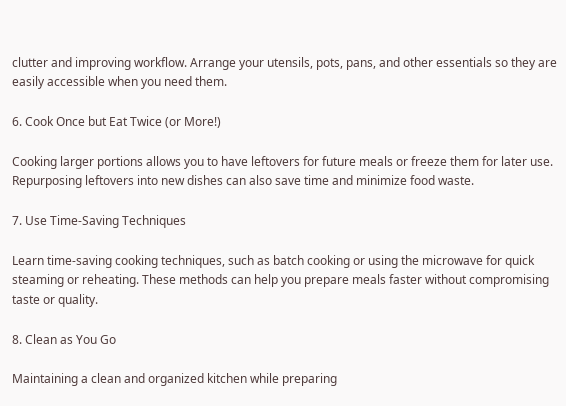clutter and improving workflow. Arrange your utensils, pots, pans, and other essentials so they are easily accessible when you need them.

6. Cook Once but Eat Twice (or More!)

Cooking larger portions allows you to have leftovers for future meals or freeze them for later use. Repurposing leftovers into new dishes can also save time and minimize food waste.

7. Use Time-Saving Techniques

Learn time-saving cooking techniques, such as batch cooking or using the microwave for quick steaming or reheating. These methods can help you prepare meals faster without compromising taste or quality.

8. Clean as You Go

Maintaining a clean and organized kitchen while preparing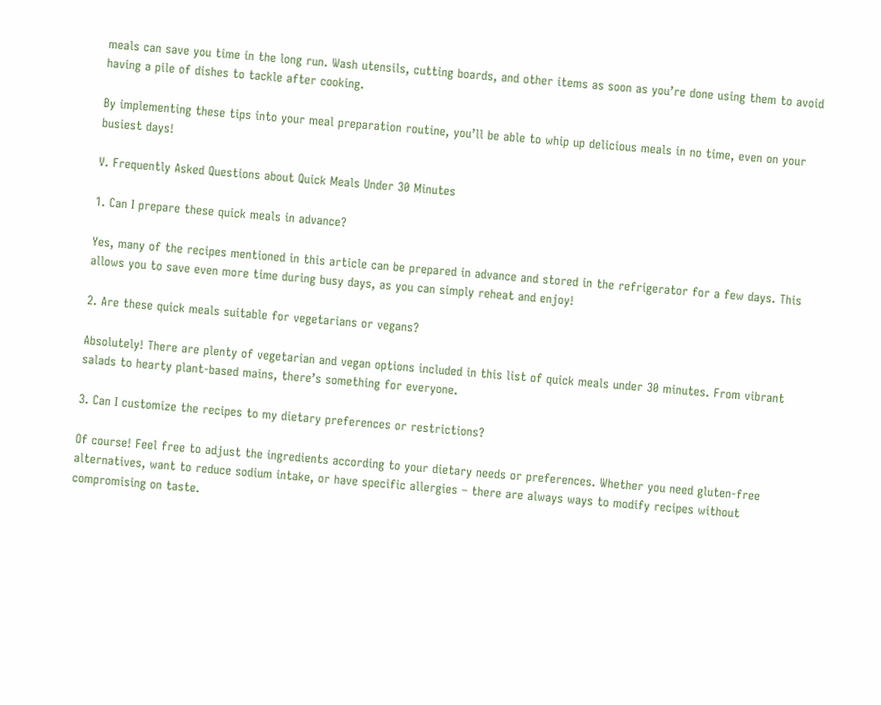meals can save you time in the long run. Wash utensils, cutting boards, and other items as soon as you’re done using them to avoid having a pile of dishes to tackle after cooking.

By implementing these tips into your meal preparation routine, you’ll be able to whip up delicious meals in no time, even on your busiest days!

V. Frequently Asked Questions about Quick Meals Under 30 Minutes

1. Can I prepare these quick meals in advance?

Yes, many of the recipes mentioned in this article can be prepared in advance and stored in the refrigerator for a few days. This allows you to save even more time during busy days, as you can simply reheat and enjoy!

2. Are these quick meals suitable for vegetarians or vegans?

Absolutely! There are plenty of vegetarian and vegan options included in this list of quick meals under 30 minutes. From vibrant salads to hearty plant-based mains, there’s something for everyone.

3. Can I customize the recipes to my dietary preferences or restrictions?

Of course! Feel free to adjust the ingredients according to your dietary needs or preferences. Whether you need gluten-free alternatives, want to reduce sodium intake, or have specific allergies – there are always ways to modify recipes without compromising on taste.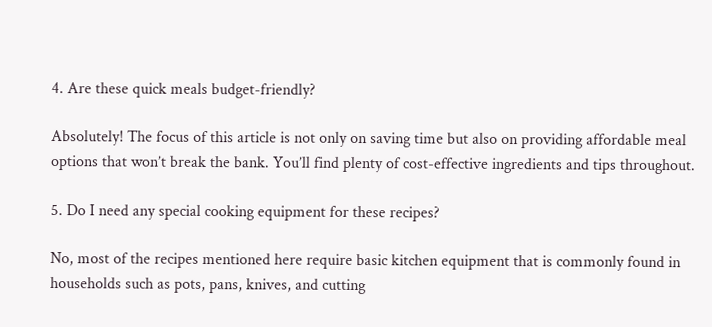4. Are these quick meals budget-friendly?

Absolutely! The focus of this article is not only on saving time but also on providing affordable meal options that won’t break the bank. You’ll find plenty of cost-effective ingredients and tips throughout.

5. Do I need any special cooking equipment for these recipes?

No, most of the recipes mentioned here require basic kitchen equipment that is commonly found in households such as pots, pans, knives, and cutting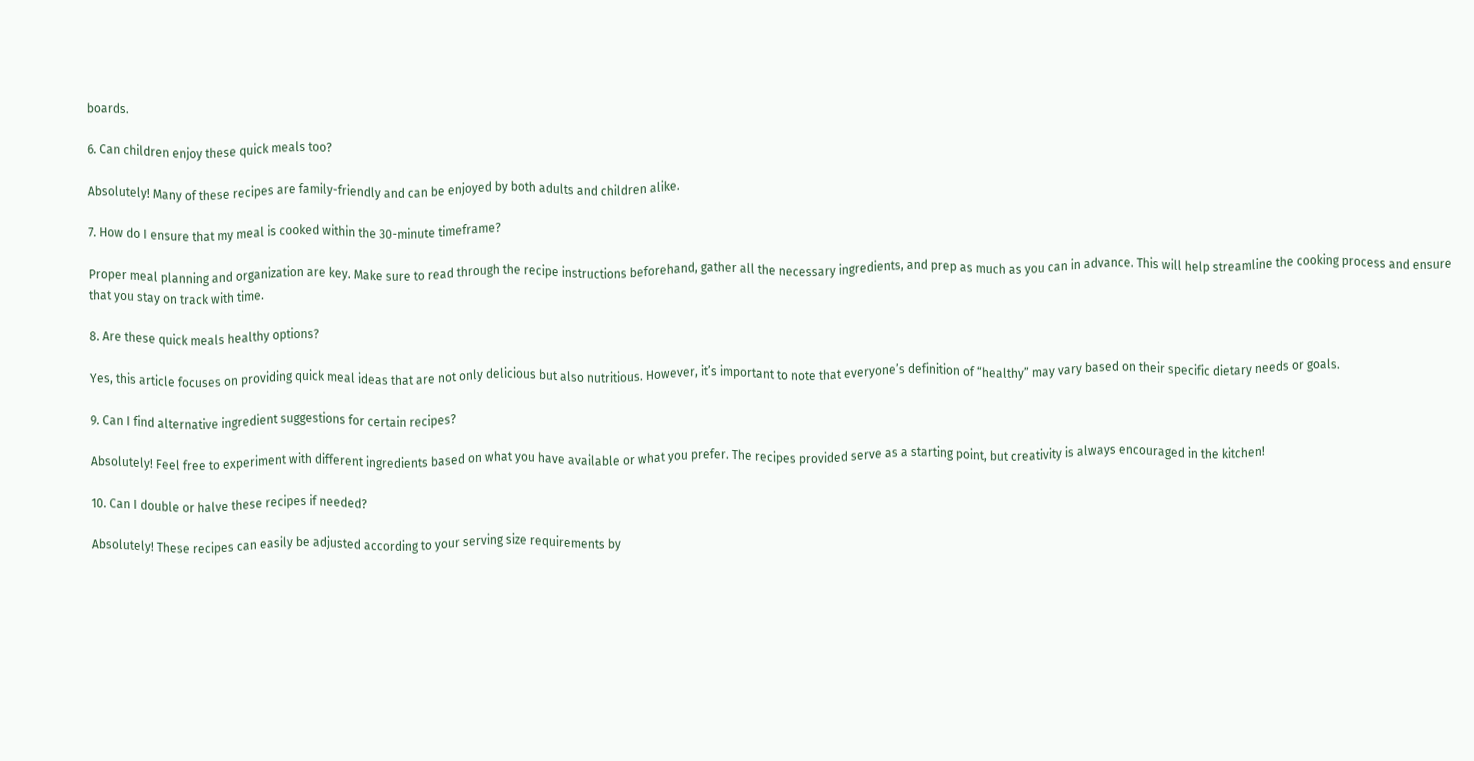boards.

6. Can children enjoy these quick meals too?

Absolutely! Many of these recipes are family-friendly and can be enjoyed by both adults and children alike.

7. How do I ensure that my meal is cooked within the 30-minute timeframe?

Proper meal planning and organization are key. Make sure to read through the recipe instructions beforehand, gather all the necessary ingredients, and prep as much as you can in advance. This will help streamline the cooking process and ensure that you stay on track with time.

8. Are these quick meals healthy options?

Yes, this article focuses on providing quick meal ideas that are not only delicious but also nutritious. However, it’s important to note that everyone’s definition of “healthy” may vary based on their specific dietary needs or goals.

9. Can I find alternative ingredient suggestions for certain recipes?

Absolutely! Feel free to experiment with different ingredients based on what you have available or what you prefer. The recipes provided serve as a starting point, but creativity is always encouraged in the kitchen!

10. Can I double or halve these recipes if needed?

Absolutely! These recipes can easily be adjusted according to your serving size requirements by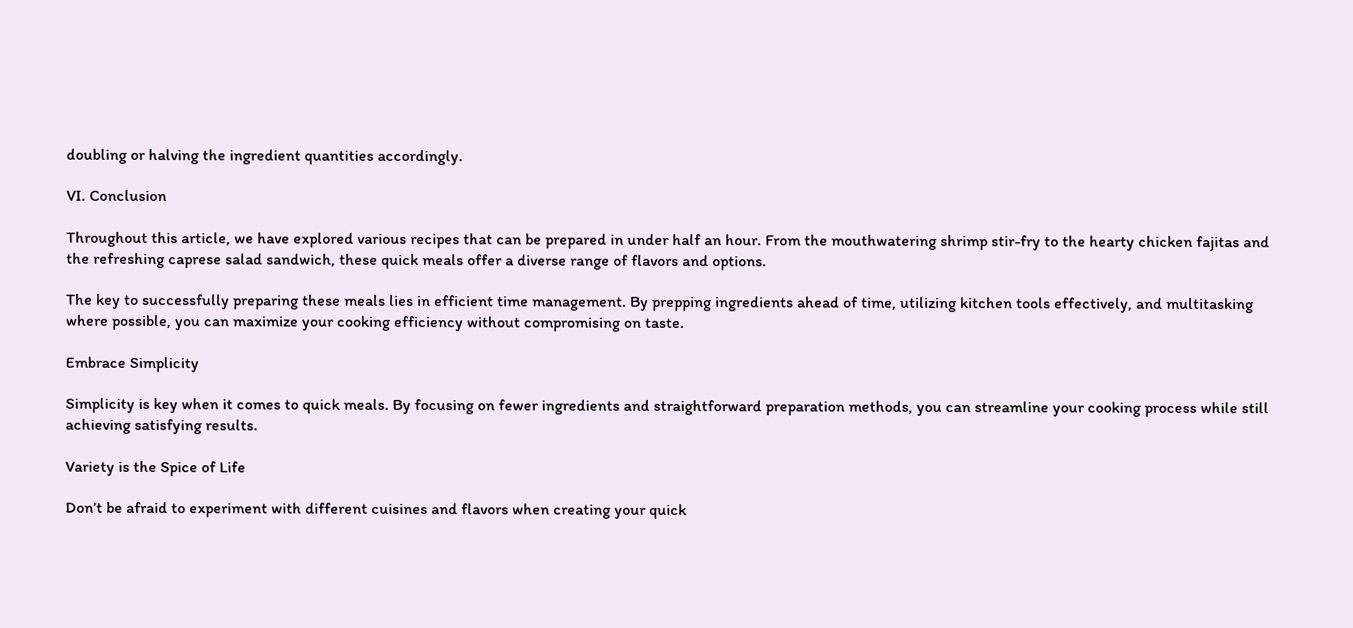doubling or halving the ingredient quantities accordingly.

VI. Conclusion

Throughout this article, we have explored various recipes that can be prepared in under half an hour. From the mouthwatering shrimp stir-fry to the hearty chicken fajitas and the refreshing caprese salad sandwich, these quick meals offer a diverse range of flavors and options.

The key to successfully preparing these meals lies in efficient time management. By prepping ingredients ahead of time, utilizing kitchen tools effectively, and multitasking where possible, you can maximize your cooking efficiency without compromising on taste.

Embrace Simplicity

Simplicity is key when it comes to quick meals. By focusing on fewer ingredients and straightforward preparation methods, you can streamline your cooking process while still achieving satisfying results.

Variety is the Spice of Life

Don’t be afraid to experiment with different cuisines and flavors when creating your quick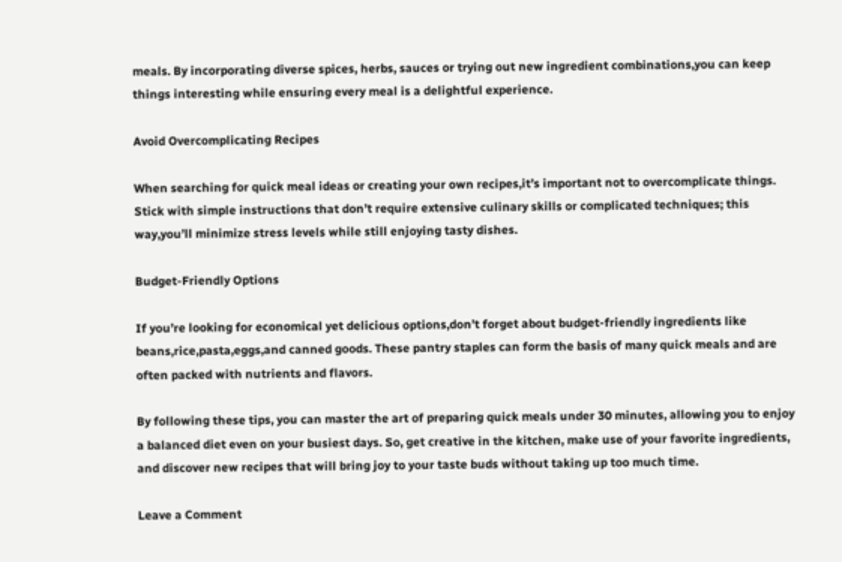meals. By incorporating diverse spices, herbs, sauces or trying out new ingredient combinations,you can keep things interesting while ensuring every meal is a delightful experience.

Avoid Overcomplicating Recipes

When searching for quick meal ideas or creating your own recipes,it’s important not to overcomplicate things. Stick with simple instructions that don’t require extensive culinary skills or complicated techniques; this way,you’ll minimize stress levels while still enjoying tasty dishes.

Budget-Friendly Options

If you’re looking for economical yet delicious options,don’t forget about budget-friendly ingredients like beans,rice,pasta,eggs,and canned goods. These pantry staples can form the basis of many quick meals and are often packed with nutrients and flavors.

By following these tips, you can master the art of preparing quick meals under 30 minutes, allowing you to enjoy a balanced diet even on your busiest days. So, get creative in the kitchen, make use of your favorite ingredients, and discover new recipes that will bring joy to your taste buds without taking up too much time.

Leave a Comment